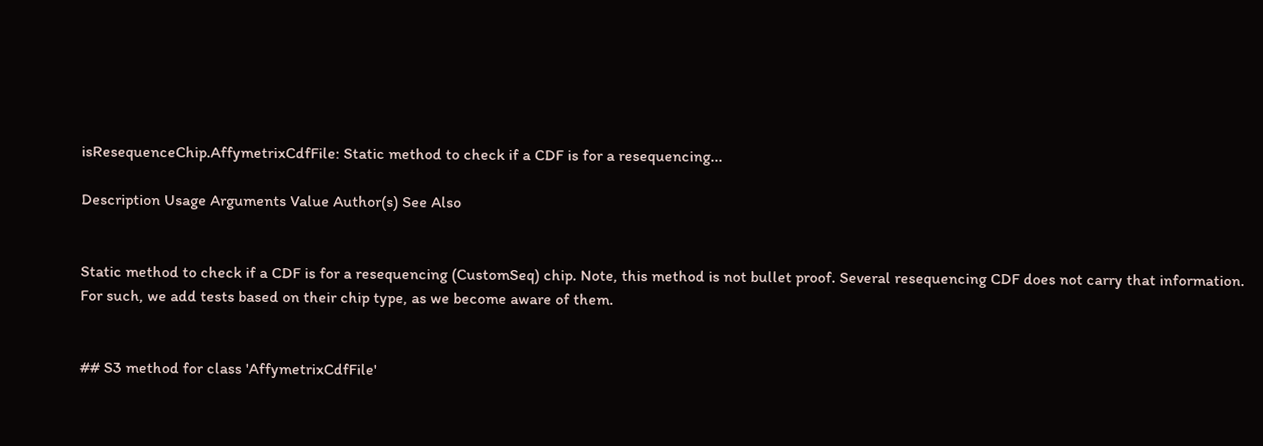isResequenceChip.AffymetrixCdfFile: Static method to check if a CDF is for a resequencing...

Description Usage Arguments Value Author(s) See Also


Static method to check if a CDF is for a resequencing (CustomSeq) chip. Note, this method is not bullet proof. Several resequencing CDF does not carry that information. For such, we add tests based on their chip type, as we become aware of them.


## S3 method for class 'AffymetrixCdfFile'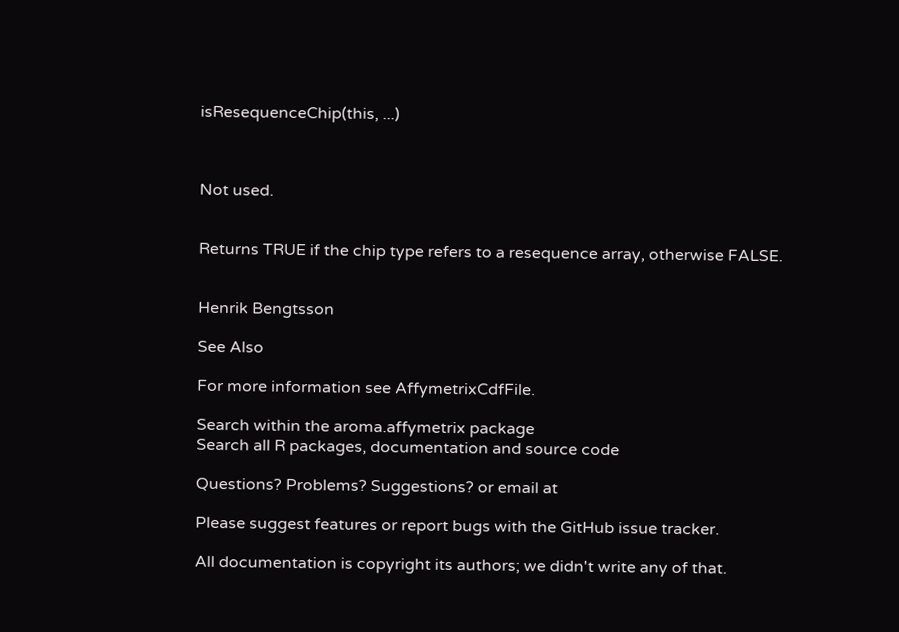isResequenceChip(this, ...)



Not used.


Returns TRUE if the chip type refers to a resequence array, otherwise FALSE.


Henrik Bengtsson

See Also

For more information see AffymetrixCdfFile.

Search within the aroma.affymetrix package
Search all R packages, documentation and source code

Questions? Problems? Suggestions? or email at

Please suggest features or report bugs with the GitHub issue tracker.

All documentation is copyright its authors; we didn't write any of that.